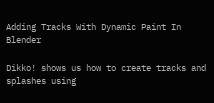Adding Tracks With Dynamic Paint In Blender

Dikko! shows us how to create tracks and splashes using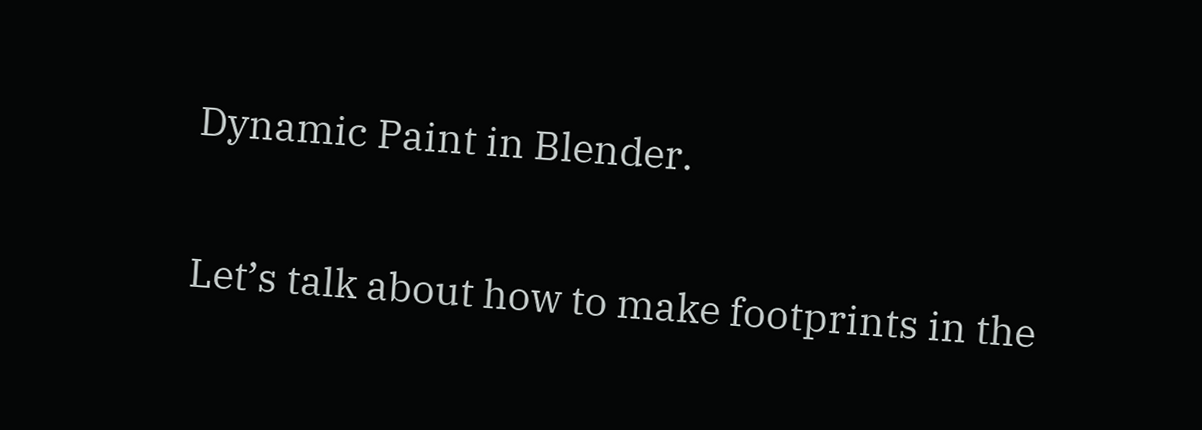Dynamic Paint in Blender.

Let’s talk about how to make footprints in the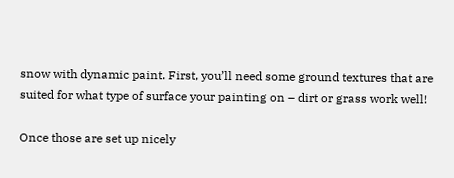snow with dynamic paint. First, you’ll need some ground textures that are suited for what type of surface your painting on – dirt or grass work well!

Once those are set up nicely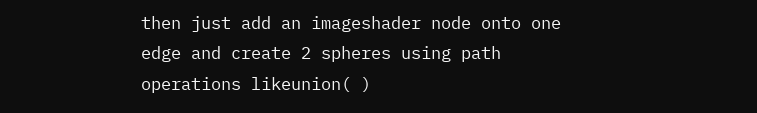then just add an imageshader node onto one edge and create 2 spheres using path operations likeunion( )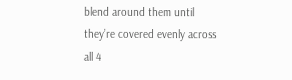blend around them until they’re covered evenly across all 4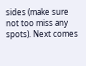sides (make sure not too miss any spots). Next comes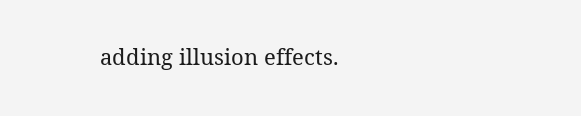adding illusion effects.